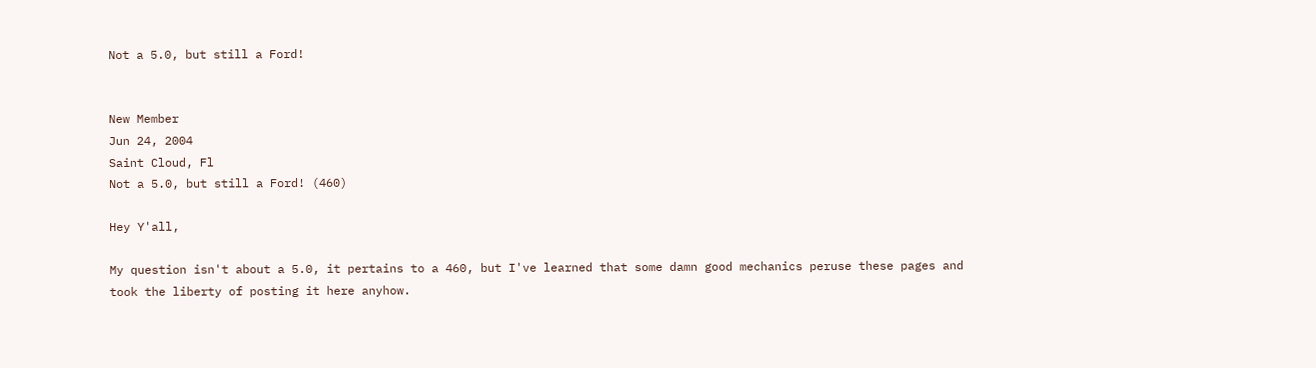Not a 5.0, but still a Ford!


New Member
Jun 24, 2004
Saint Cloud, Fl
Not a 5.0, but still a Ford! (460)

Hey Y'all,

My question isn't about a 5.0, it pertains to a 460, but I've learned that some damn good mechanics peruse these pages and took the liberty of posting it here anyhow.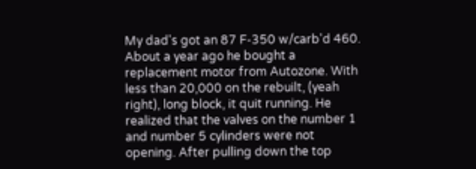My dad's got an 87 F-350 w/carb'd 460. About a year ago he bought a replacement motor from Autozone. With less than 20,000 on the rebuilt, (yeah right), long block, it quit running. He realized that the valves on the number 1 and number 5 cylinders were not opening. After pulling down the top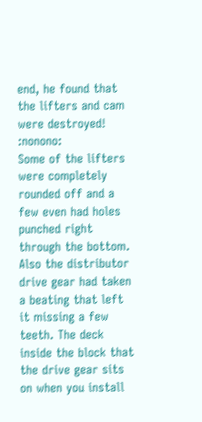end, he found that the lifters and cam were destroyed! :nonono:
Some of the lifters were completely rounded off and a few even had holes punched right through the bottom. Also the distributor drive gear had taken a beating that left it missing a few teeth. The deck inside the block that the drive gear sits on when you install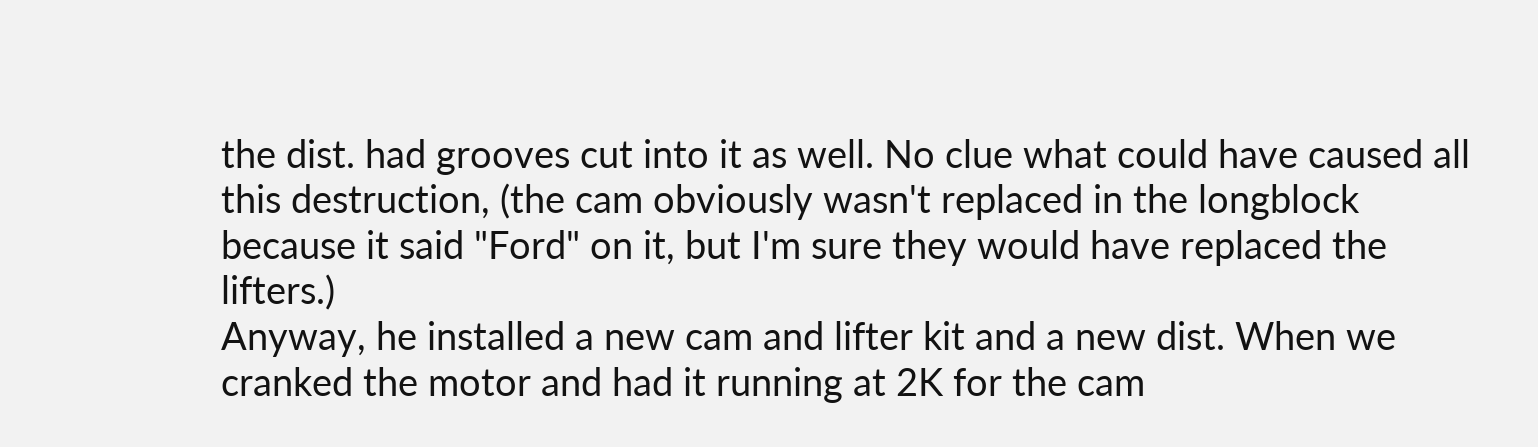the dist. had grooves cut into it as well. No clue what could have caused all this destruction, (the cam obviously wasn't replaced in the longblock because it said "Ford" on it, but I'm sure they would have replaced the lifters.)
Anyway, he installed a new cam and lifter kit and a new dist. When we cranked the motor and had it running at 2K for the cam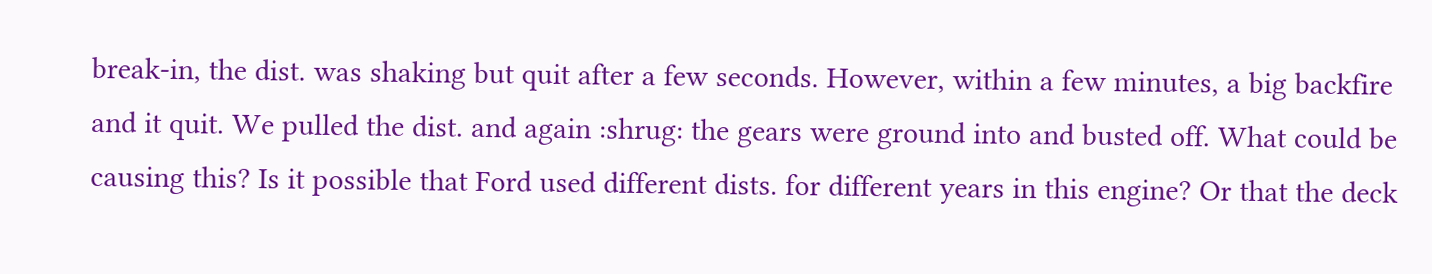break-in, the dist. was shaking but quit after a few seconds. However, within a few minutes, a big backfire and it quit. We pulled the dist. and again :shrug: the gears were ground into and busted off. What could be causing this? Is it possible that Ford used different dists. for different years in this engine? Or that the deck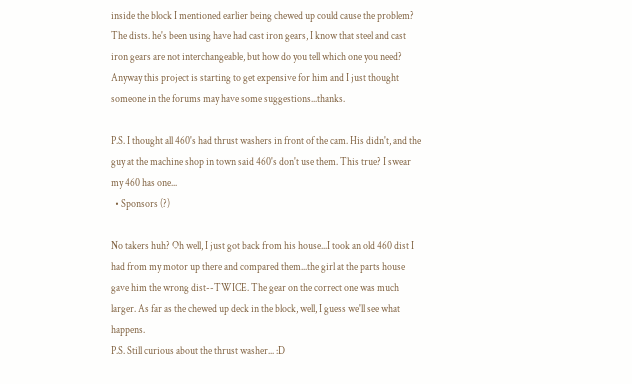inside the block I mentioned earlier being chewed up could cause the problem? The dists. he's been using have had cast iron gears, I know that steel and cast iron gears are not interchangeable, but how do you tell which one you need?
Anyway this project is starting to get expensive for him and I just thought someone in the forums may have some suggestions...thanks.

P.S. I thought all 460's had thrust washers in front of the cam. His didn't, and the guy at the machine shop in town said 460's don't use them. This true? I swear my 460 has one...
  • Sponsors (?)

No takers huh? Oh well, I just got back from his house...I took an old 460 dist I had from my motor up there and compared them...the girl at the parts house gave him the wrong dist--TWICE. The gear on the correct one was much larger. As far as the chewed up deck in the block, well, I guess we'll see what happens.
P.S. Still curious about the thrust washer... :D